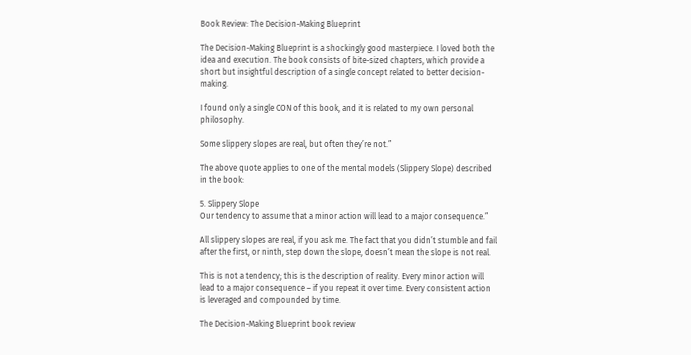Book Review: The Decision-Making Blueprint

The Decision-Making Blueprint is a shockingly good masterpiece. I loved both the idea and execution. The book consists of bite-sized chapters, which provide a short but insightful description of a single concept related to better decision-making.

I found only a single CON of this book, and it is related to my own personal philosophy.

Some slippery slopes are real, but often they’re not.”

The above quote applies to one of the mental models (Slippery Slope) described in the book:

5. Slippery Slope
Our tendency to assume that a minor action will lead to a major consequence.”

All slippery slopes are real, if you ask me. The fact that you didn’t stumble and fail after the first, or ninth, step down the slope, doesn’t mean the slope is not real.

This is not a tendency; this is the description of reality. Every minor action will lead to a major consequence – if you repeat it over time. Every consistent action is leveraged and compounded by time.

The Decision-Making Blueprint book review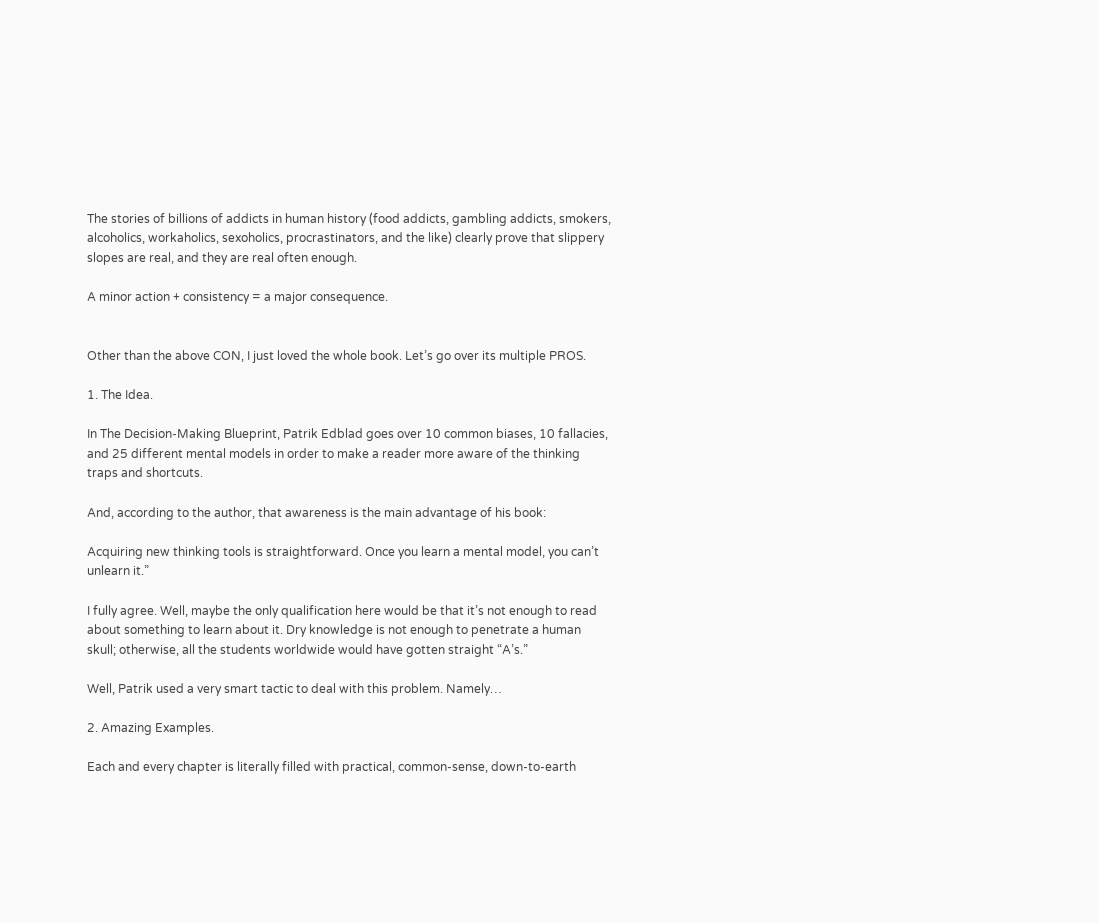The stories of billions of addicts in human history (food addicts, gambling addicts, smokers, alcoholics, workaholics, sexoholics, procrastinators, and the like) clearly prove that slippery slopes are real, and they are real often enough.

A minor action + consistency = a major consequence.


Other than the above CON, I just loved the whole book. Let’s go over its multiple PROS.

1. The Idea.

In The Decision-Making Blueprint, Patrik Edblad goes over 10 common biases, 10 fallacies, and 25 different mental models in order to make a reader more aware of the thinking traps and shortcuts.

And, according to the author, that awareness is the main advantage of his book:

Acquiring new thinking tools is straightforward. Once you learn a mental model, you can’t unlearn it.”

I fully agree. Well, maybe the only qualification here would be that it’s not enough to read about something to learn about it. Dry knowledge is not enough to penetrate a human skull; otherwise, all the students worldwide would have gotten straight “A’s.”

Well, Patrik used a very smart tactic to deal with this problem. Namely…

2. Amazing Examples.

Each and every chapter is literally filled with practical, common-sense, down-to-earth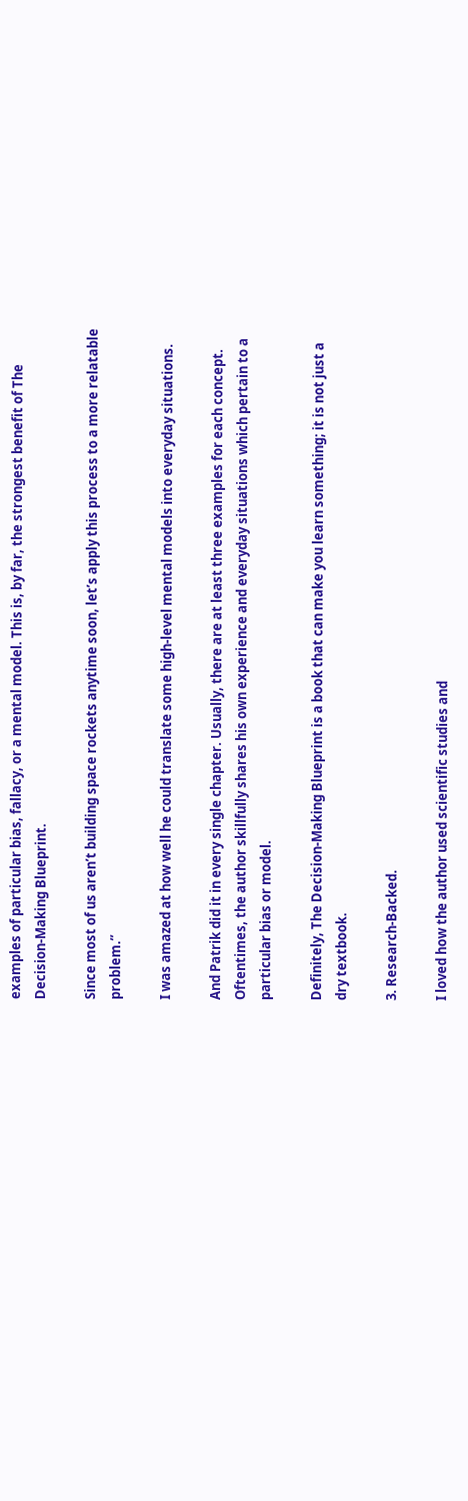examples of particular bias, fallacy, or a mental model. This is, by far, the strongest benefit of The Decision-Making Blueprint.

Since most of us aren’t building space rockets anytime soon, let’s apply this process to a more relatable problem.”

I was amazed at how well he could translate some high-level mental models into everyday situations.

And Patrik did it in every single chapter. Usually, there are at least three examples for each concept. Oftentimes, the author skillfully shares his own experience and everyday situations which pertain to a particular bias or model.

Definitely, The Decision-Making Blueprint is a book that can make you learn something; it is not just a dry textbook.

3. Research-Backed.

I loved how the author used scientific studies and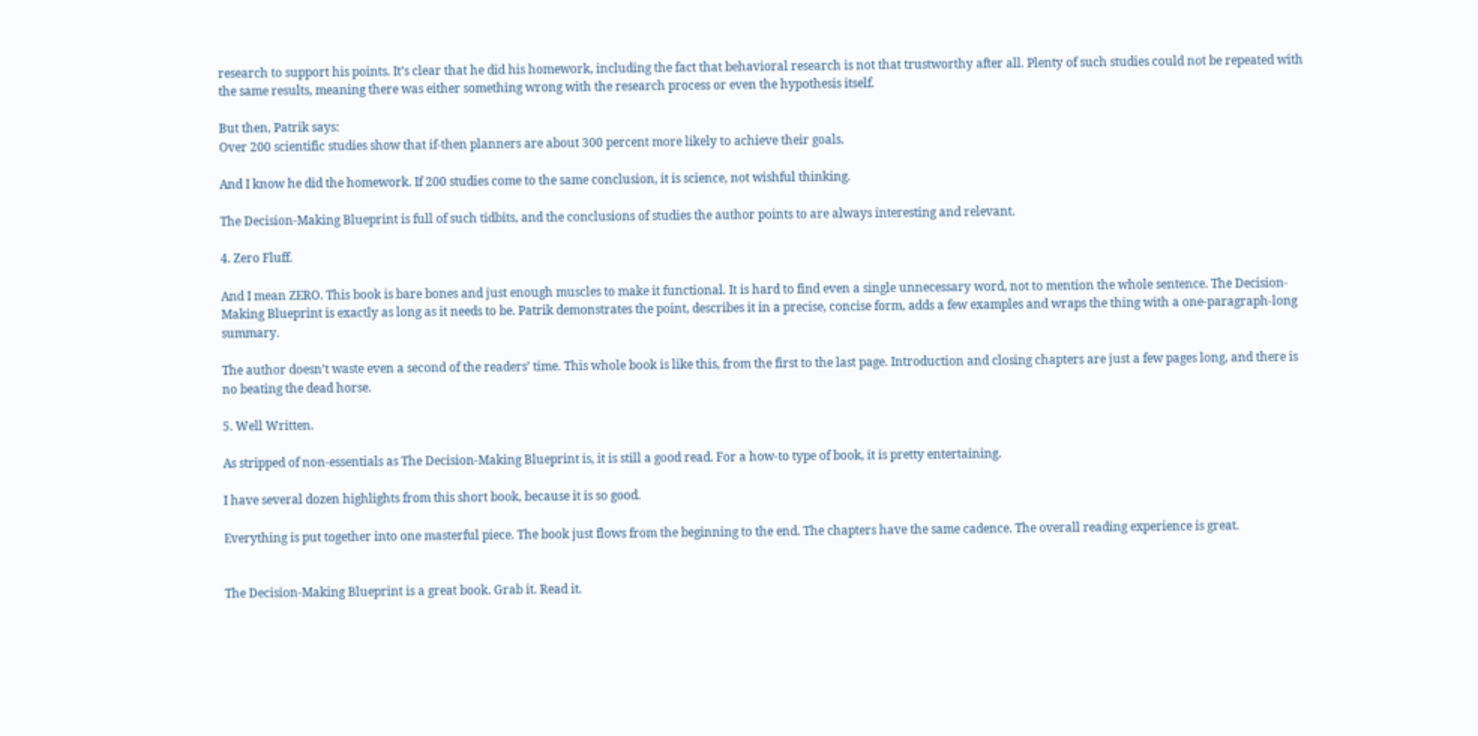research to support his points. It’s clear that he did his homework, including the fact that behavioral research is not that trustworthy after all. Plenty of such studies could not be repeated with the same results, meaning there was either something wrong with the research process or even the hypothesis itself.

But then, Patrik says:
Over 200 scientific studies show that if-then planners are about 300 percent more likely to achieve their goals.

And I know he did the homework. If 200 studies come to the same conclusion, it is science, not wishful thinking.

The Decision-Making Blueprint is full of such tidbits, and the conclusions of studies the author points to are always interesting and relevant.

4. Zero Fluff.

And I mean ZERO. This book is bare bones and just enough muscles to make it functional. It is hard to find even a single unnecessary word, not to mention the whole sentence. The Decision-Making Blueprint is exactly as long as it needs to be. Patrik demonstrates the point, describes it in a precise, concise form, adds a few examples and wraps the thing with a one-paragraph-long summary.

The author doesn’t waste even a second of the readers’ time. This whole book is like this, from the first to the last page. Introduction and closing chapters are just a few pages long, and there is no beating the dead horse.

5. Well Written.

As stripped of non-essentials as The Decision-Making Blueprint is, it is still a good read. For a how-to type of book, it is pretty entertaining.

I have several dozen highlights from this short book, because it is so good.

Everything is put together into one masterful piece. The book just flows from the beginning to the end. The chapters have the same cadence. The overall reading experience is great.


The Decision-Making Blueprint is a great book. Grab it. Read it.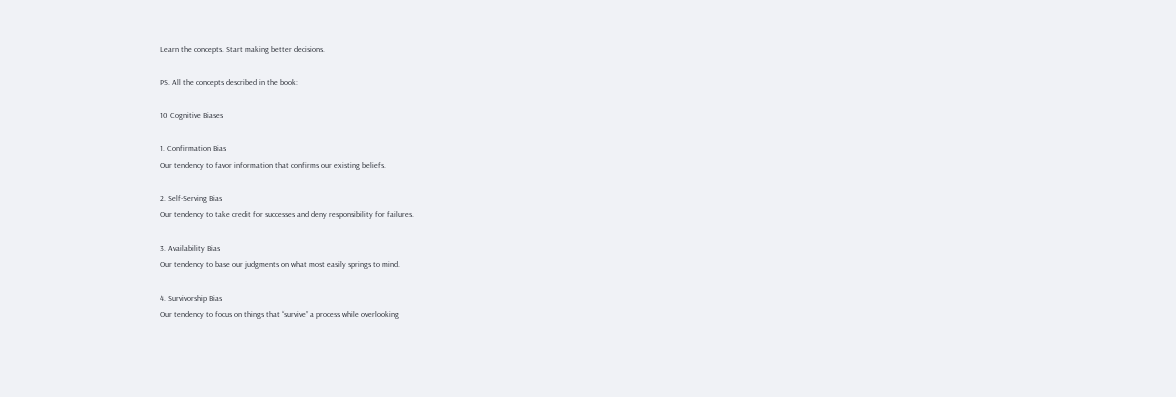Learn the concepts. Start making better decisions.

PS. All the concepts described in the book:

10 Cognitive Biases

1. Confirmation Bias
Our tendency to favor information that confirms our existing beliefs.

2. Self-Serving Bias
Our tendency to take credit for successes and deny responsibility for failures.

3. Availability Bias
Our tendency to base our judgments on what most easily springs to mind.

4. Survivorship Bias
Our tendency to focus on things that “survive” a process while overlooking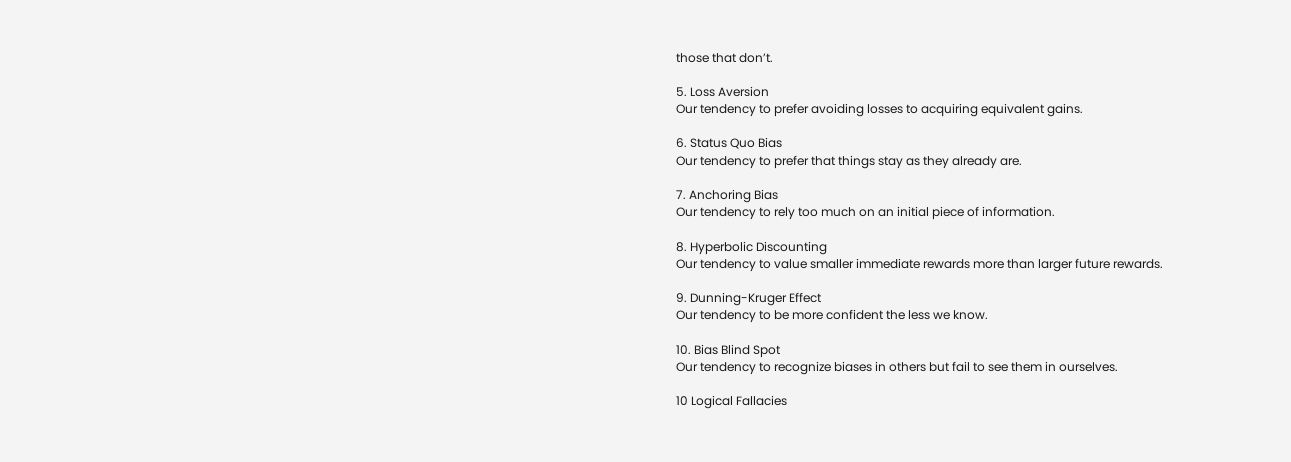those that don’t.

5. Loss Aversion
Our tendency to prefer avoiding losses to acquiring equivalent gains.

6. Status Quo Bias
Our tendency to prefer that things stay as they already are.

7. Anchoring Bias
Our tendency to rely too much on an initial piece of information.

8. Hyperbolic Discounting
Our tendency to value smaller immediate rewards more than larger future rewards.

9. Dunning-Kruger Effect
Our tendency to be more confident the less we know.

10. Bias Blind Spot
Our tendency to recognize biases in others but fail to see them in ourselves.

10 Logical Fallacies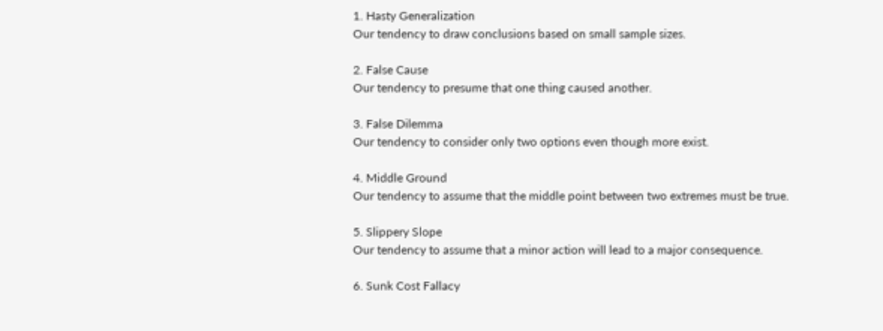1. Hasty Generalization
Our tendency to draw conclusions based on small sample sizes.

2. False Cause
Our tendency to presume that one thing caused another.

3. False Dilemma
Our tendency to consider only two options even though more exist.

4. Middle Ground
Our tendency to assume that the middle point between two extremes must be true.

5. Slippery Slope
Our tendency to assume that a minor action will lead to a major consequence.

6. Sunk Cost Fallacy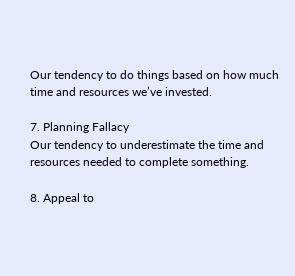Our tendency to do things based on how much time and resources we’ve invested.

7. Planning Fallacy
Our tendency to underestimate the time and resources needed to complete something.

8. Appeal to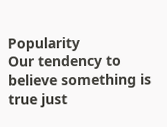Popularity
Our tendency to believe something is true just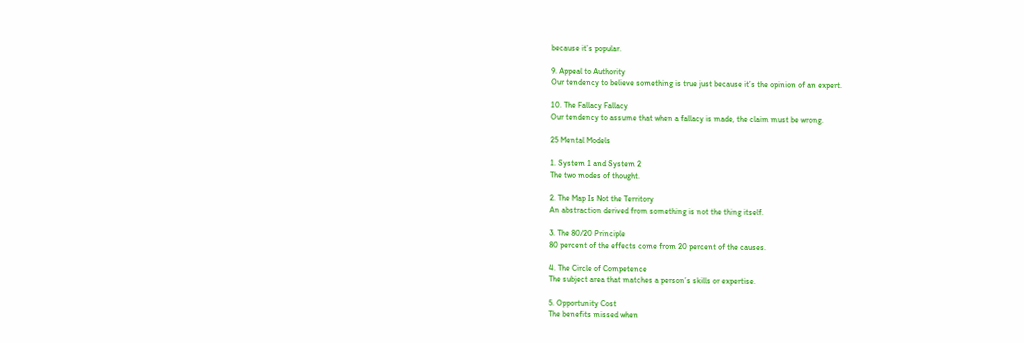because it’s popular.

9. Appeal to Authority
Our tendency to believe something is true just because it’s the opinion of an expert.

10. The Fallacy Fallacy
Our tendency to assume that when a fallacy is made, the claim must be wrong.

25 Mental Models

1. System 1 and System 2
The two modes of thought.

2. The Map Is Not the Territory
An abstraction derived from something is not the thing itself.

3. The 80/20 Principle
80 percent of the effects come from 20 percent of the causes.

4. The Circle of Competence
The subject area that matches a person’s skills or expertise.

5. Opportunity Cost
The benefits missed when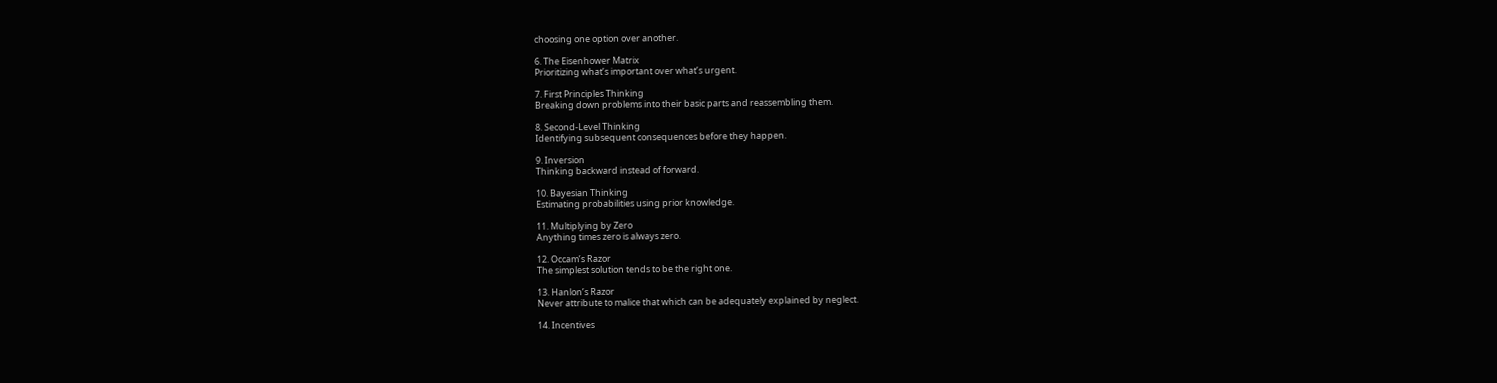choosing one option over another.

6. The Eisenhower Matrix
Prioritizing what’s important over what’s urgent.

7. First Principles Thinking
Breaking down problems into their basic parts and reassembling them.

8. Second-Level Thinking
Identifying subsequent consequences before they happen.

9. Inversion
Thinking backward instead of forward.

10. Bayesian Thinking
Estimating probabilities using prior knowledge.

11. Multiplying by Zero
Anything times zero is always zero.

12. Occam’s Razor
The simplest solution tends to be the right one.

13. Hanlon’s Razor
Never attribute to malice that which can be adequately explained by neglect.

14. Incentives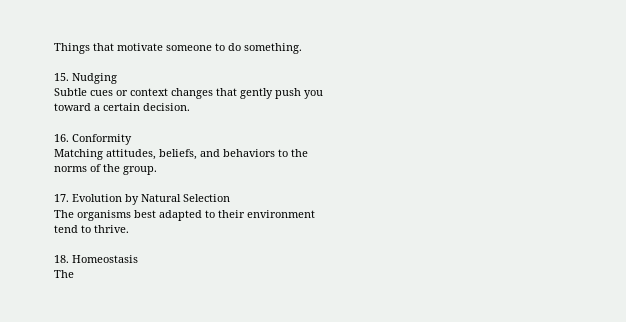Things that motivate someone to do something.

15. Nudging
Subtle cues or context changes that gently push you toward a certain decision.

16. Conformity
Matching attitudes, beliefs, and behaviors to the norms of the group.

17. Evolution by Natural Selection
The organisms best adapted to their environment tend to thrive.

18. Homeostasis
The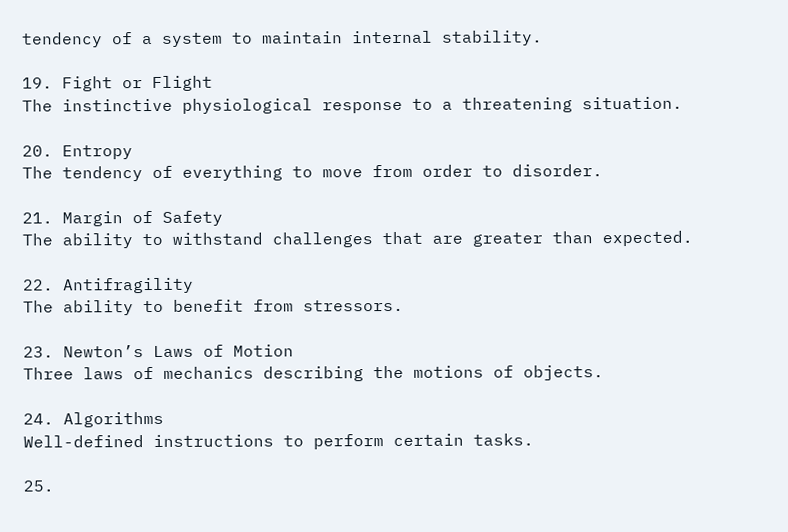tendency of a system to maintain internal stability.

19. Fight or Flight
The instinctive physiological response to a threatening situation.

20. Entropy
The tendency of everything to move from order to disorder.

21. Margin of Safety
The ability to withstand challenges that are greater than expected.

22. Antifragility
The ability to benefit from stressors.

23. Newton’s Laws of Motion
Three laws of mechanics describing the motions of objects.

24. Algorithms
Well-defined instructions to perform certain tasks.

25.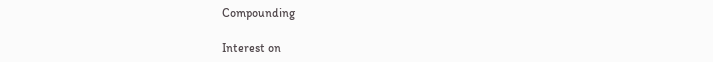Compounding

Interest on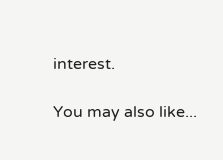interest.

You may also like...